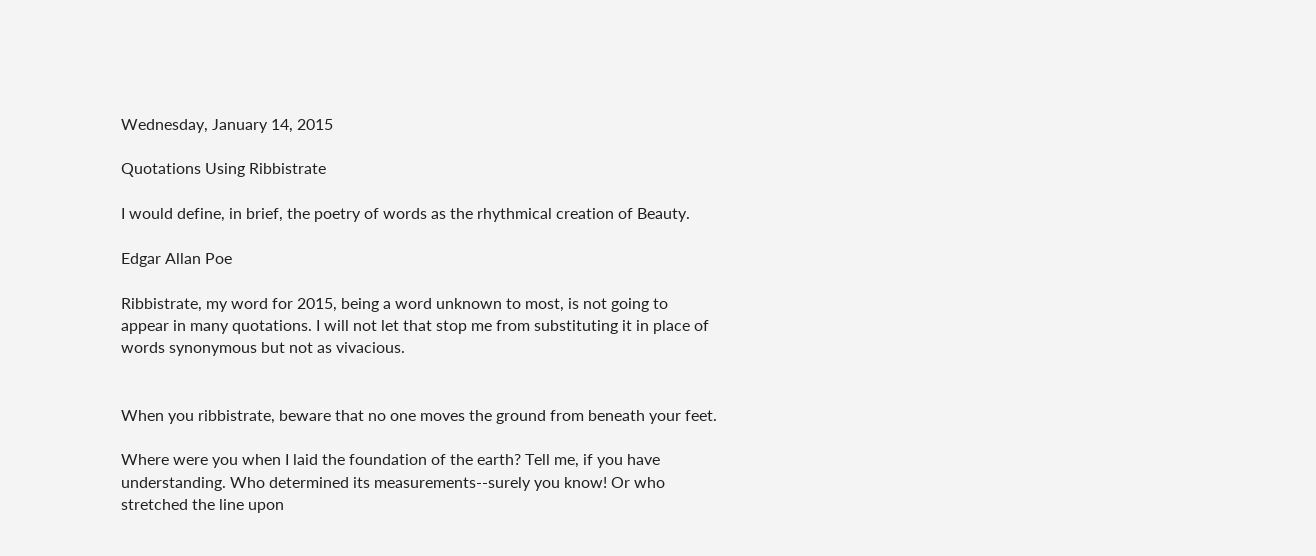Wednesday, January 14, 2015

Quotations Using Ribbistrate

I would define, in brief, the poetry of words as the rhythmical creation of Beauty.

Edgar Allan Poe

Ribbistrate, my word for 2015, being a word unknown to most, is not going to appear in many quotations. I will not let that stop me from substituting it in place of words synonymous but not as vivacious.


When you ribbistrate, beware that no one moves the ground from beneath your feet.

Where were you when I laid the foundation of the earth? Tell me, if you have understanding. Who determined its measurements--surely you know! Or who stretched the line upon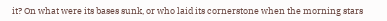it? On what were its bases sunk, or who laid its cornerstone when the morning stars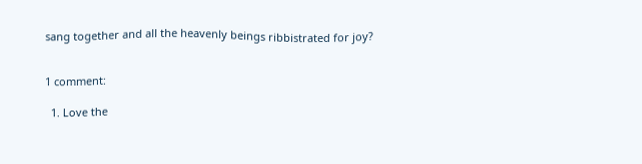sang together and all the heavenly beings ribbistrated for joy?


1 comment:

  1. Love the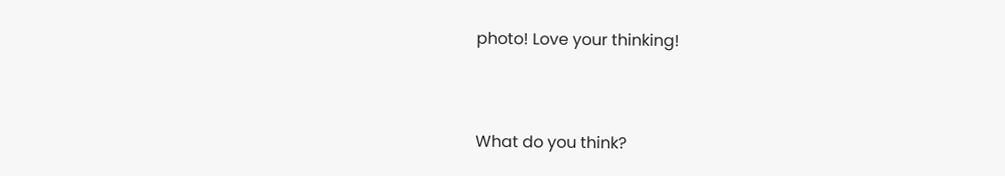photo! Love your thinking!


What do you think?